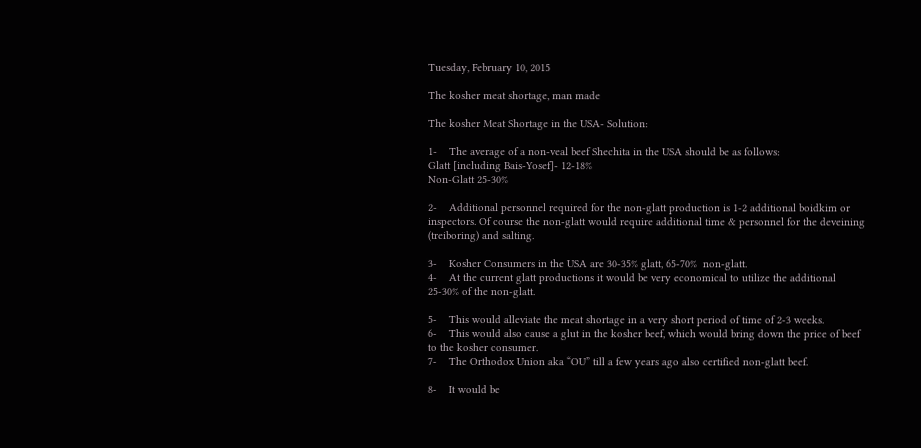Tuesday, February 10, 2015

The kosher meat shortage, man made

The kosher Meat Shortage in the USA- Solution:

1-    The average of a non-veal beef Shechita in the USA should be as follows:
Glatt [including Bais-Yosef]- 12-18%
Non-Glatt 25-30%

2-    Additional personnel required for the non-glatt production is 1-2 additional boidkim or inspectors. Of course the non-glatt would require additional time & personnel for the deveining (treiboring) and salting.

3-    Kosher Consumers in the USA are 30-35% glatt, 65-70%  non-glatt.
4-    At the current glatt productions it would be very economical to utilize the additional 25-30% of the non-glatt.

5-    This would alleviate the meat shortage in a very short period of time of 2-3 weeks.
6-    This would also cause a glut in the kosher beef, which would bring down the price of beef to the kosher consumer.
7-    The Orthodox Union aka “OU” till a few years ago also certified non-glatt beef.

8-    It would be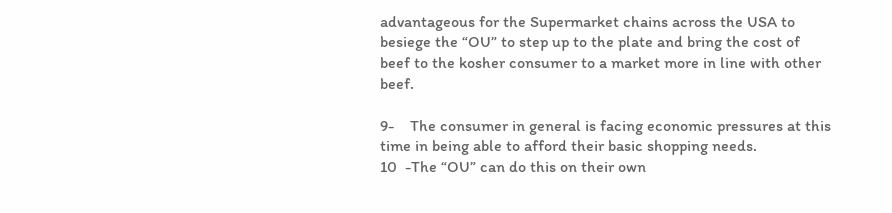advantageous for the Supermarket chains across the USA to besiege the “OU” to step up to the plate and bring the cost of beef to the kosher consumer to a market more in line with other beef.

9-    The consumer in general is facing economic pressures at this time in being able to afford their basic shopping needs.
10  -The “OU” can do this on their own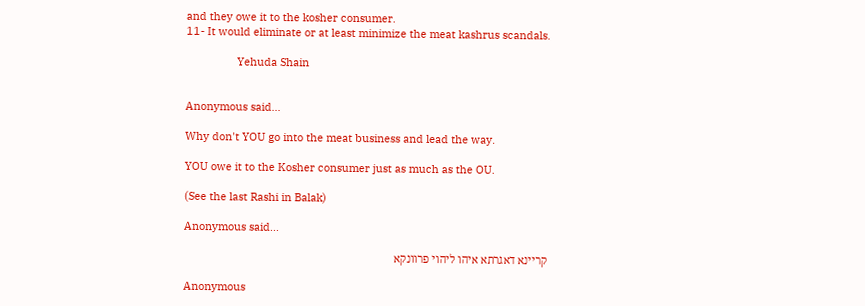and they owe it to the kosher consumer.
11- It would eliminate or at least minimize the meat kashrus scandals.

                 Yehuda Shain


Anonymous said...

Why don't YOU go into the meat business and lead the way.

YOU owe it to the Kosher consumer just as much as the OU.

(See the last Rashi in Balak)

Anonymous said...

קריינא דאגרתא איהו ליהוי פרוונקא

Anonymous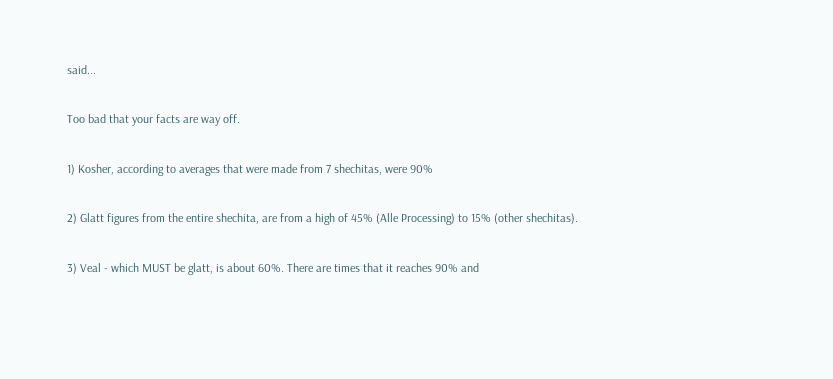said...

Too bad that your facts are way off.

1) Kosher, according to averages that were made from 7 shechitas, were 90%

2) Glatt figures from the entire shechita, are from a high of 45% (Alle Processing) to 15% (other shechitas).

3) Veal - which MUST be glatt, is about 60%. There are times that it reaches 90% and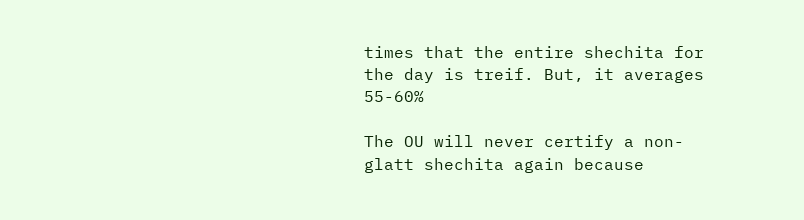times that the entire shechita for the day is treif. But, it averages 55-60%

The OU will never certify a non-glatt shechita again because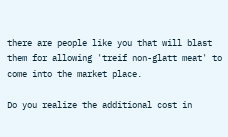there are people like you that will blast them for allowing 'treif non-glatt meat' to come into the market place.

Do you realize the additional cost in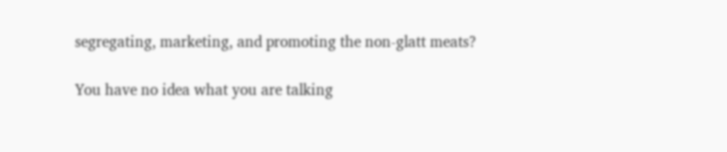segregating, marketing, and promoting the non-glatt meats?

You have no idea what you are talking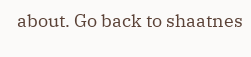about. Go back to shaatnes